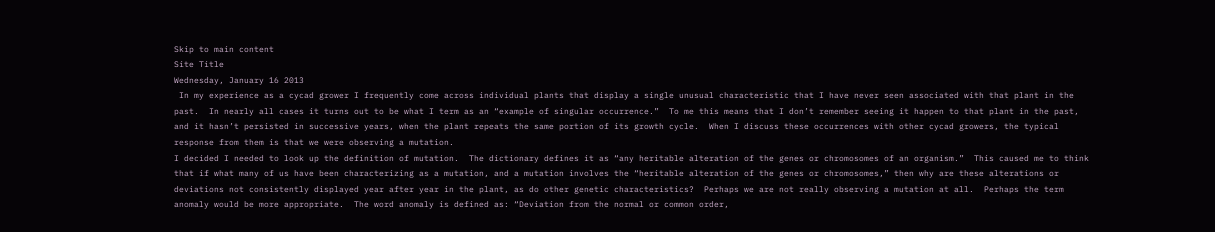Skip to main content
Site Title
Wednesday, January 16 2013
 In my experience as a cycad grower I frequently come across individual plants that display a single unusual characteristic that I have never seen associated with that plant in the past.  In nearly all cases it turns out to be what I term as an “example of singular occurrence.”  To me this means that I don’t remember seeing it happen to that plant in the past, and it hasn’t persisted in successive years, when the plant repeats the same portion of its growth cycle.  When I discuss these occurrences with other cycad growers, the typical response from them is that we were observing a mutation.
I decided I needed to look up the definition of mutation.  The dictionary defines it as “any heritable alteration of the genes or chromosomes of an organism.”  This caused me to think that if what many of us have been characterizing as a mutation, and a mutation involves the “heritable alteration of the genes or chromosomes,” then why are these alterations or deviations not consistently displayed year after year in the plant, as do other genetic characteristics?  Perhaps we are not really observing a mutation at all.  Perhaps the term anomaly would be more appropriate.  The word anomaly is defined as: “Deviation from the normal or common order,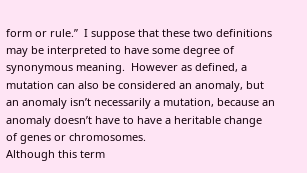form or rule.”  I suppose that these two definitions may be interpreted to have some degree of synonymous meaning.  However as defined, a mutation can also be considered an anomaly, but an anomaly isn’t necessarily a mutation, because an anomaly doesn’t have to have a heritable change of genes or chromosomes.
Although this term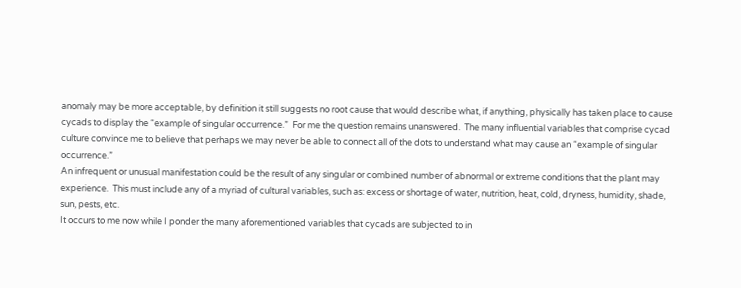anomaly may be more acceptable, by definition it still suggests no root cause that would describe what, if anything, physically has taken place to cause cycads to display the “example of singular occurrence.”  For me the question remains unanswered.  The many influential variables that comprise cycad culture convince me to believe that perhaps we may never be able to connect all of the dots to understand what may cause an “example of singular occurrence.”
An infrequent or unusual manifestation could be the result of any singular or combined number of abnormal or extreme conditions that the plant may experience.  This must include any of a myriad of cultural variables, such as: excess or shortage of water, nutrition, heat, cold, dryness, humidity, shade, sun, pests, etc.
It occurs to me now while I ponder the many aforementioned variables that cycads are subjected to in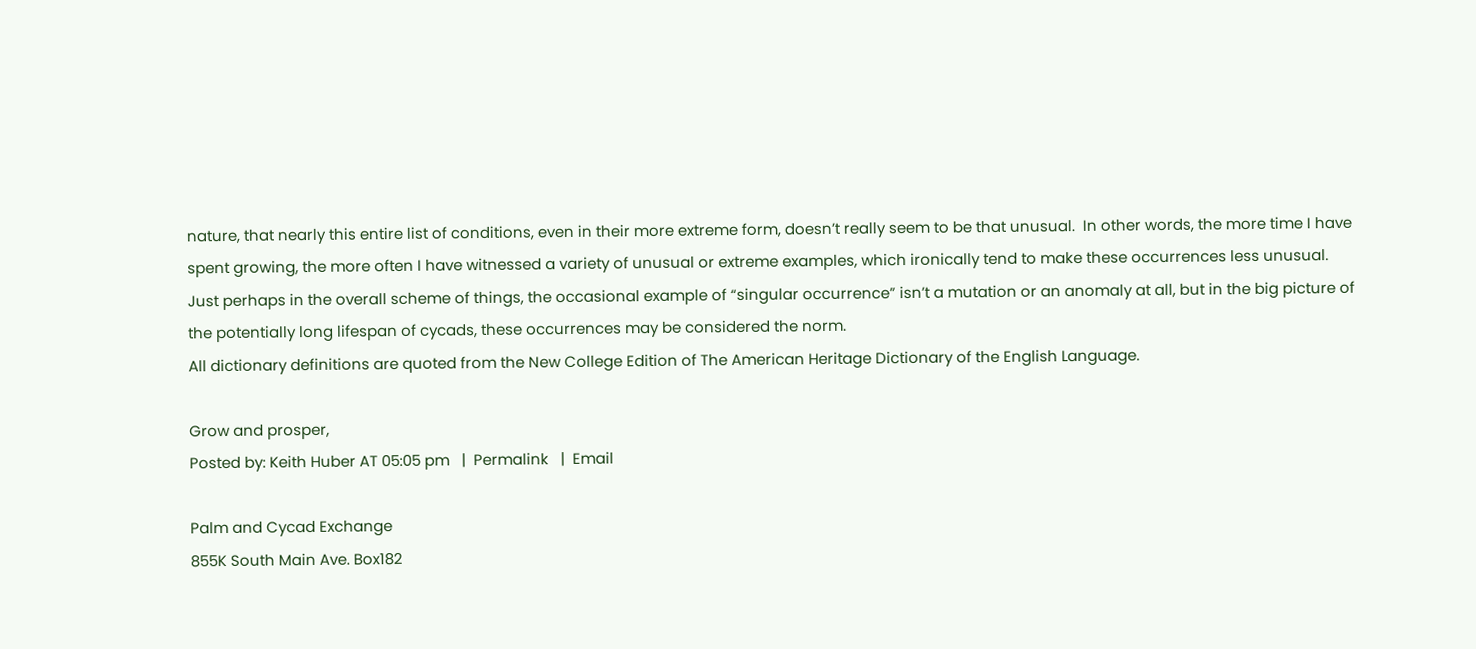nature, that nearly this entire list of conditions, even in their more extreme form, doesn’t really seem to be that unusual.  In other words, the more time I have spent growing, the more often I have witnessed a variety of unusual or extreme examples, which ironically tend to make these occurrences less unusual.
Just perhaps in the overall scheme of things, the occasional example of “singular occurrence” isn’t a mutation or an anomaly at all, but in the big picture of the potentially long lifespan of cycads, these occurrences may be considered the norm.
All dictionary definitions are quoted from the New College Edition of The American Heritage Dictionary of the English Language.

Grow and prosper,
Posted by: Keith Huber AT 05:05 pm   |  Permalink   |  Email

Palm and Cycad Exchange
855K South Main Ave. Box182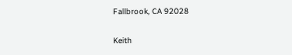Fallbrook, CA 92028

Keith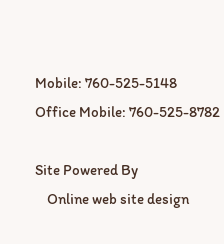Mobile: 760-525-5148
Office Mobile: 760-525-8782

Site Powered By
    Online web site design